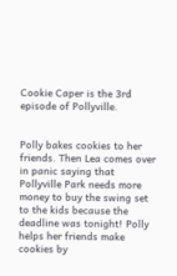Cookie Caper is the 3rd episode of Pollyville.


Polly bakes cookies to her friends. Then Lea comes over in panic saying that Pollyville Park needs more money to buy the swing set to the kids because the deadline was tonight! Polly helps her friends make cookies by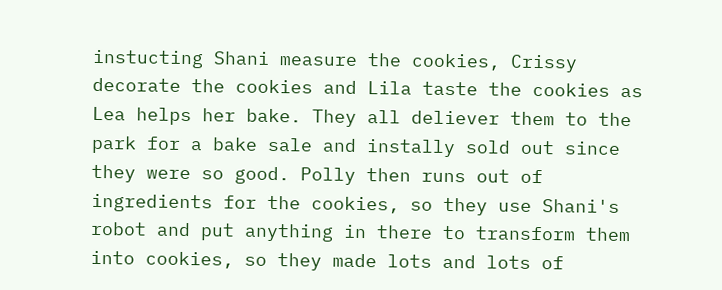instucting Shani measure the cookies, Crissy decorate the cookies and Lila taste the cookies as Lea helps her bake. They all deliever them to the park for a bake sale and instally sold out since they were so good. Polly then runs out of ingredients for the cookies, so they use Shani's robot and put anything in there to transform them into cookies, so they made lots and lots of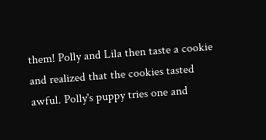them! Polly and Lila then taste a cookie and realized that the cookies tasted awful. Polly's puppy tries one and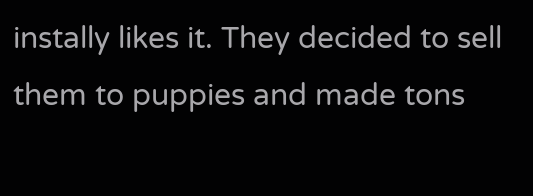instally likes it. They decided to sell them to puppies and made tons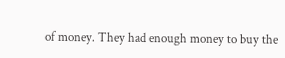of money. They had enough money to buy the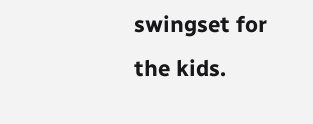swingset for the kids.